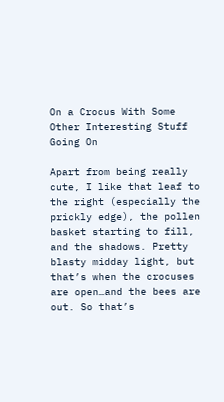On a Crocus With Some Other Interesting Stuff Going On

Apart from being really cute, I like that leaf to the right (especially the prickly edge), the pollen basket starting to fill, and the shadows. Pretty blasty midday light, but that’s when the crocuses are open…and the bees are out. So that’s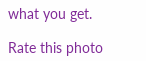what you get.

Rate this photo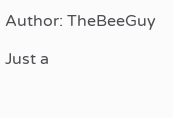Author: TheBeeGuy

Just a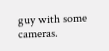guy with some cameras.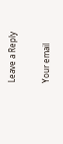Leave a Reply

Your email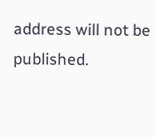address will not be published.